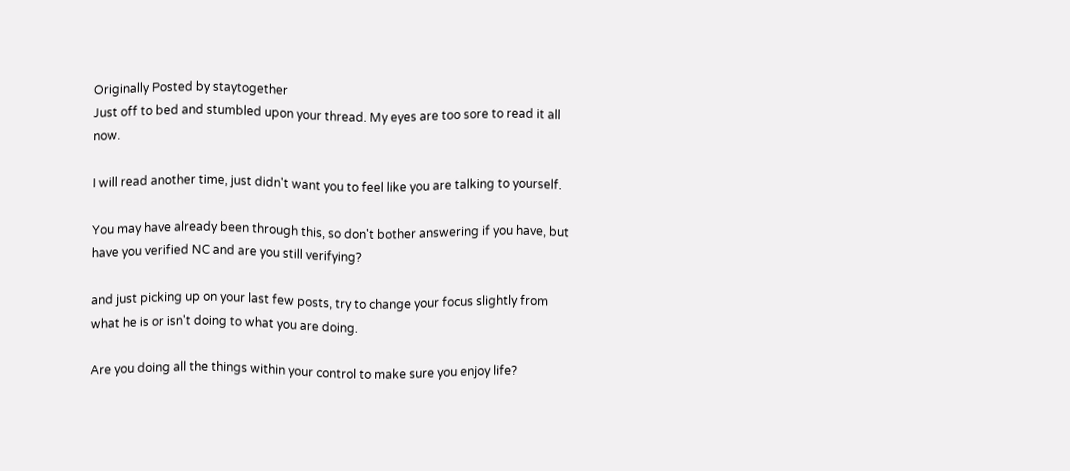Originally Posted by staytogether
Just off to bed and stumbled upon your thread. My eyes are too sore to read it all now.

I will read another time, just didn't want you to feel like you are talking to yourself.

You may have already been through this, so don't bother answering if you have, but have you verified NC and are you still verifying?

and just picking up on your last few posts, try to change your focus slightly from what he is or isn't doing to what you are doing.

Are you doing all the things within your control to make sure you enjoy life?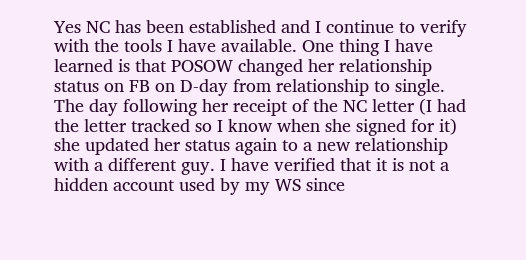Yes NC has been established and I continue to verify with the tools I have available. One thing I have learned is that POSOW changed her relationship status on FB on D-day from relationship to single. The day following her receipt of the NC letter (I had the letter tracked so I know when she signed for it) she updated her status again to a new relationship with a different guy. I have verified that it is not a hidden account used by my WS since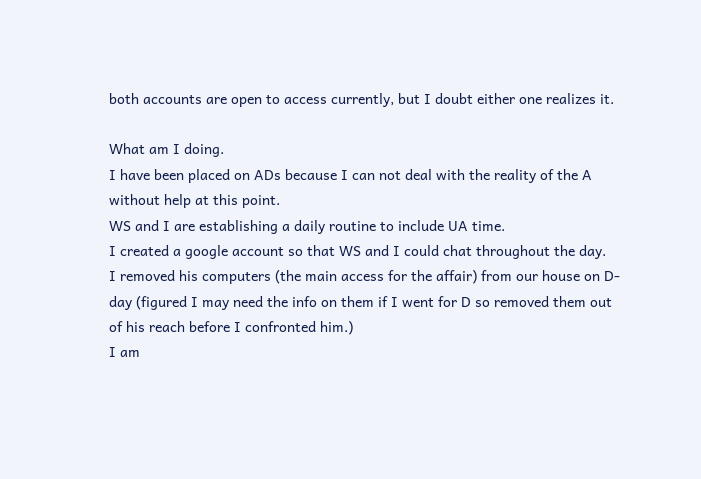both accounts are open to access currently, but I doubt either one realizes it.

What am I doing.
I have been placed on ADs because I can not deal with the reality of the A without help at this point.
WS and I are establishing a daily routine to include UA time.
I created a google account so that WS and I could chat throughout the day.
I removed his computers (the main access for the affair) from our house on D-day (figured I may need the info on them if I went for D so removed them out of his reach before I confronted him.)
I am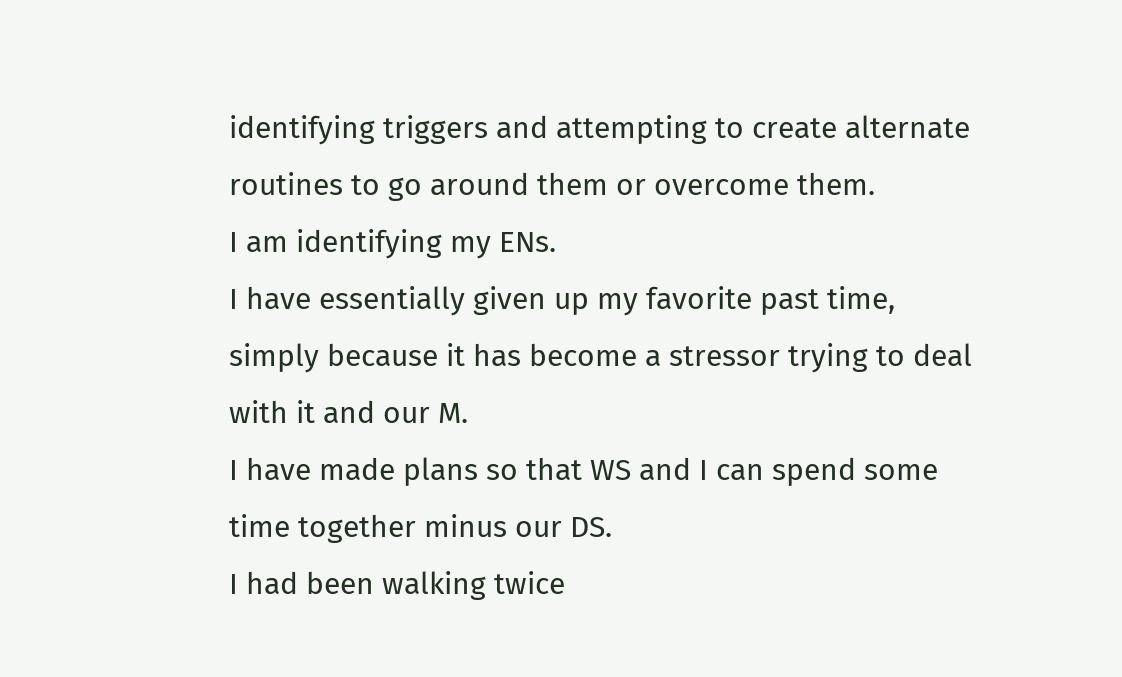identifying triggers and attempting to create alternate routines to go around them or overcome them.
I am identifying my ENs.
I have essentially given up my favorite past time, simply because it has become a stressor trying to deal with it and our M.
I have made plans so that WS and I can spend some time together minus our DS.
I had been walking twice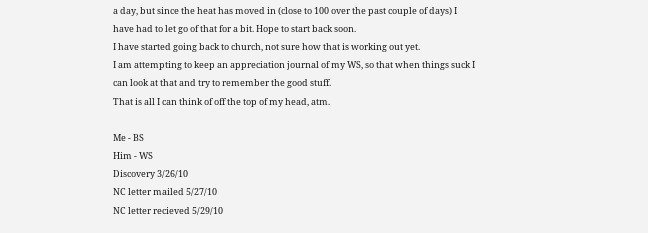a day, but since the heat has moved in (close to 100 over the past couple of days) I have had to let go of that for a bit. Hope to start back soon.
I have started going back to church, not sure how that is working out yet.
I am attempting to keep an appreciation journal of my WS, so that when things suck I can look at that and try to remember the good stuff.
That is all I can think of off the top of my head, atm.

Me - BS
Him - WS
Discovery 3/26/10
NC letter mailed 5/27/10
NC letter recieved 5/29/10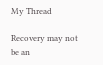My Thread

Recovery may not be an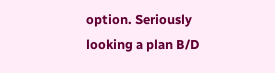option. Seriously looking a plan B/D